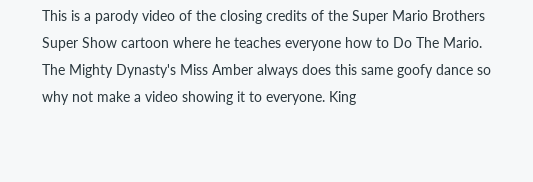This is a parody video of the closing credits of the Super Mario Brothers Super Show cartoon where he teaches everyone how to Do The Mario. The Mighty Dynasty's Miss Amber always does this same goofy dance so why not make a video showing it to everyone. King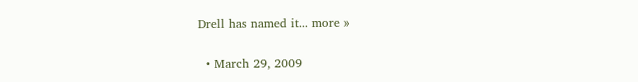Drell has named it... more »

  • March 29, 2009